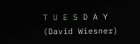T U E S D A Y (David Wiesner)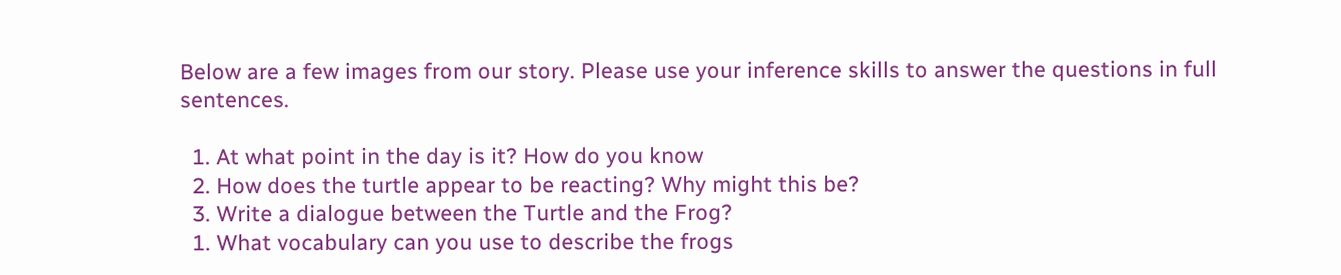Below are a few images from our story. Please use your inference skills to answer the questions in full sentences.

  1. At what point in the day is it? How do you know
  2. How does the turtle appear to be reacting? Why might this be?
  3. Write a dialogue between the Turtle and the Frog?
  1. What vocabulary can you use to describe the frogs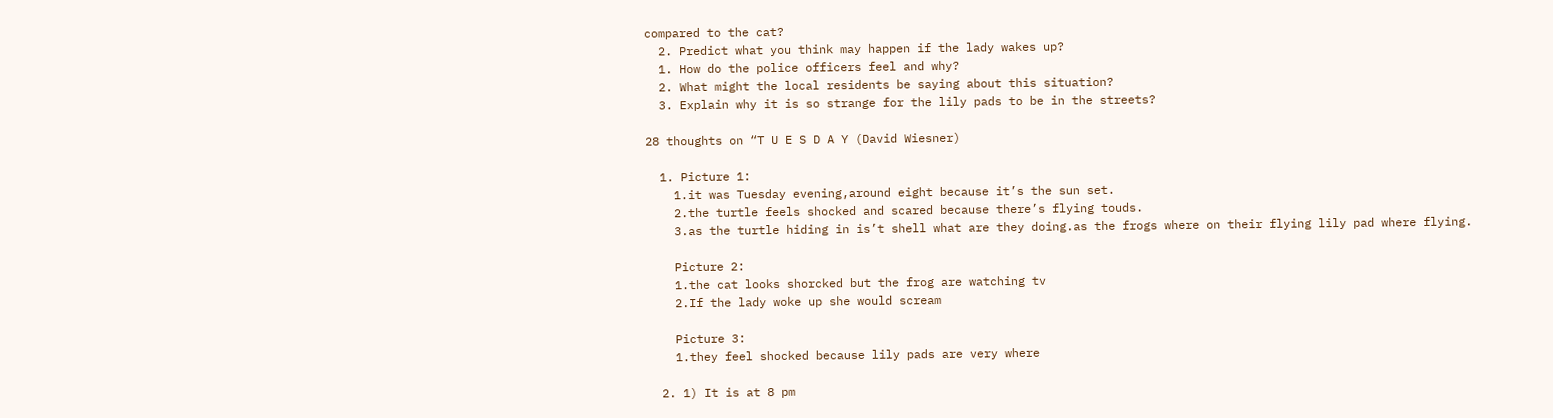compared to the cat?
  2. Predict what you think may happen if the lady wakes up?
  1. How do the police officers feel and why?
  2. What might the local residents be saying about this situation?
  3. Explain why it is so strange for the lily pads to be in the streets?

28 thoughts on “T U E S D A Y (David Wiesner)

  1. Picture 1:
    1.it was Tuesday evening,around eight because it’s the sun set.
    2.the turtle feels shocked and scared because there’s flying touds.
    3.as the turtle hiding in is’t shell what are they doing.as the frogs where on their flying lily pad where flying.

    Picture 2:
    1.the cat looks shorcked but the frog are watching tv
    2.If the lady woke up she would scream

    Picture 3:
    1.they feel shocked because lily pads are very where

  2. 1) It is at 8 pm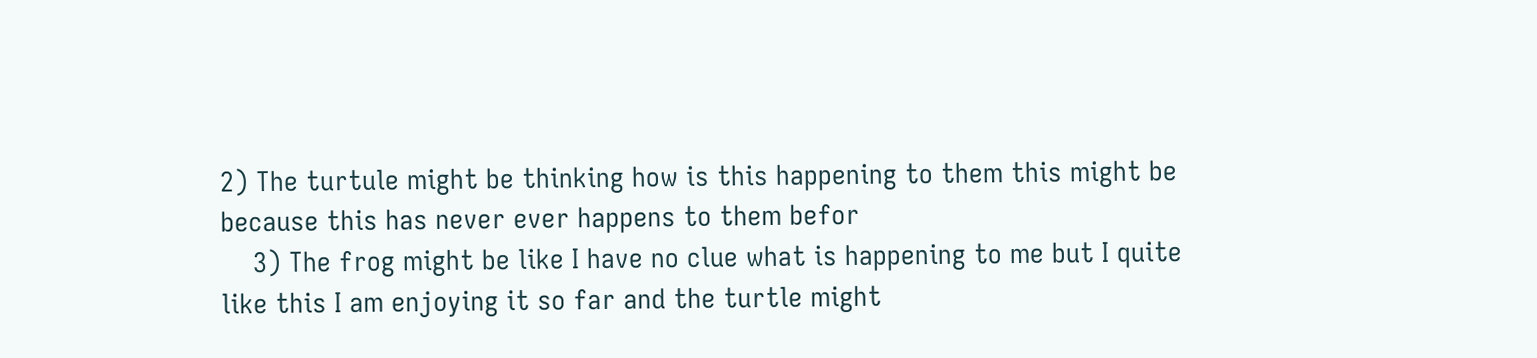2) The turtule might be thinking how is this happening to them this might be because this has never ever happens to them befor
    3) The frog might be like I have no clue what is happening to me but I quite like this I am enjoying it so far and the turtle might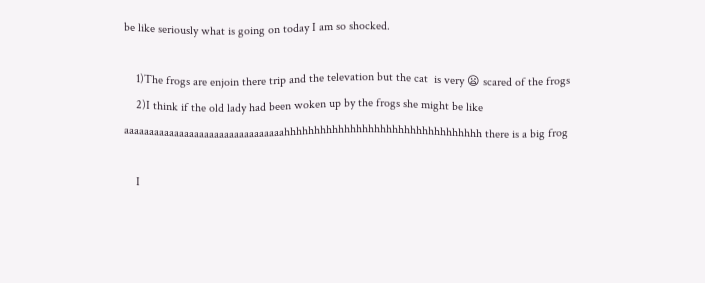be like seriously what is going on today I am so shocked.

    1)The frogs are enjoin there trip and the televation but the cat  is very 😦 scared of the frogs
    2)I think if the old lady had been woken up by the frogs she might be like aaaaaaaaaaaaaaaaaaaaaaaaaaaaaaaahhhhhhhhhhhhhhhhhhhhhhhhhhhhhhhhh there is a big frog

    I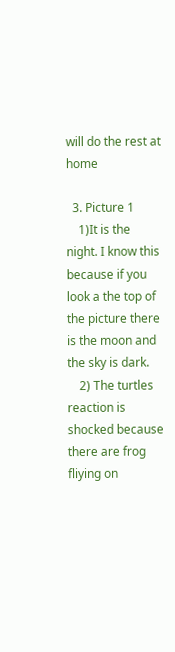will do the rest at home

  3. Picture 1
    1)It is the night. I know this because if you look a the top of the picture there is the moon and the sky is dark.
    2) The turtles reaction is shocked because there are frog fliying on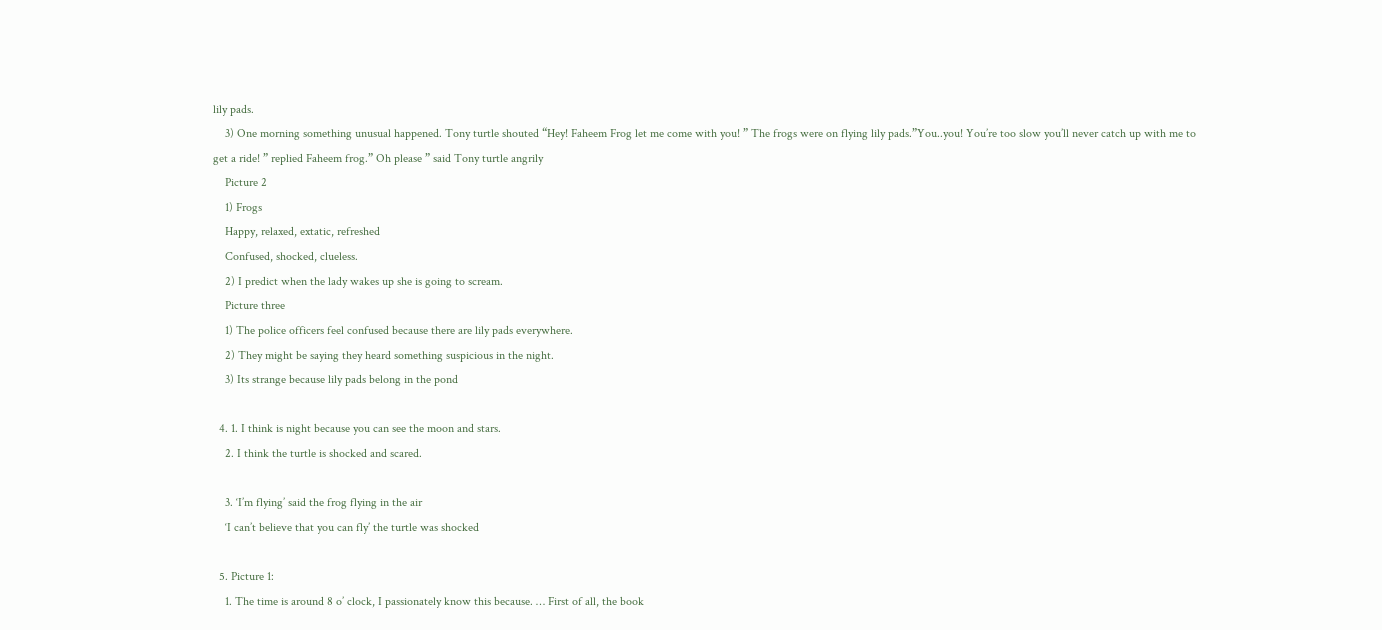lily pads.
    3) One morning something unusual happened. Tony turtle shouted “Hey! Faheem Frog let me come with you! ” The frogs were on flying lily pads.”You..you! You’re too slow you’ll never catch up with me to get a ride! ” replied Faheem frog.” Oh please ” said Tony turtle angrily
    Picture 2
    1) Frogs
    Happy, relaxed, extatic, refreshed
    Confused, shocked, clueless.
    2) I predict when the lady wakes up she is going to scream.
    Picture three
    1) The police officers feel confused because there are lily pads everywhere.
    2) They might be saying they heard something suspicious in the night.
    3) Its strange because lily pads belong in the pond

  4. 1. I think is night because you can see the moon and stars.
    2. I think the turtle is shocked and scared.

    3. ‘I’m flying’ said the frog flying in the air
    ‘I can’t believe that you can fly’ the turtle was shocked

  5. Picture 1:
    1. The time is around 8 o’ clock, I passionately know this because. … First of all, the book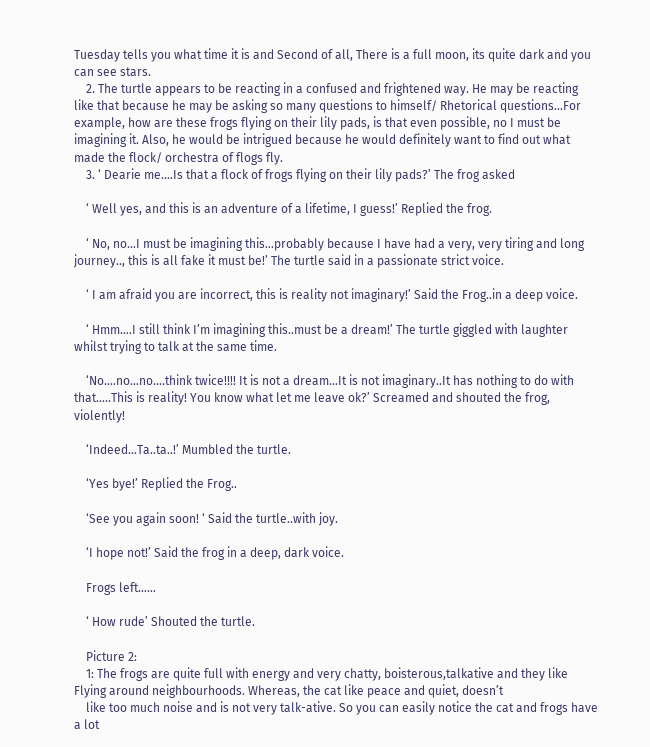Tuesday tells you what time it is and Second of all, There is a full moon, its quite dark and you can see stars.
    2. The turtle appears to be reacting in a confused and frightened way. He may be reacting like that because he may be asking so many questions to himself/ Rhetorical questions…For example, how are these frogs flying on their lily pads, is that even possible, no I must be imagining it. Also, he would be intrigued because he would definitely want to find out what made the flock/ orchestra of flogs fly.
    3. ‘ Dearie me….Is that a flock of frogs flying on their lily pads?’ The frog asked

    ‘ Well yes, and this is an adventure of a lifetime, I guess!’ Replied the frog.

    ‘ No, no…I must be imagining this…probably because I have had a very, very tiring and long journey.., this is all fake it must be!’ The turtle said in a passionate strict voice.

    ‘ I am afraid you are incorrect, this is reality not imaginary!’ Said the Frog..in a deep voice.

    ‘ Hmm….I still think I’m imagining this..must be a dream!’ The turtle giggled with laughter whilst trying to talk at the same time.

    ‘No….no…no….think twice!!!! It is not a dream…It is not imaginary..It has nothing to do with that…..This is reality! You know what let me leave ok?’ Screamed and shouted the frog, violently!

    ‘Indeed…Ta..ta..!’ Mumbled the turtle.

    ‘Yes bye!’ Replied the Frog..

    ‘See you again soon! ‘ Said the turtle..with joy.

    ‘I hope not!’ Said the frog in a deep, dark voice.

    Frogs left……

    ‘ How rude’ Shouted the turtle.

    Picture 2:
    1: The frogs are quite full with energy and very chatty, boisterous,talkative and they like Flying around neighbourhoods. Whereas, the cat like peace and quiet, doesn’t
    like too much noise and is not very talk-ative. So you can easily notice the cat and frogs have a lot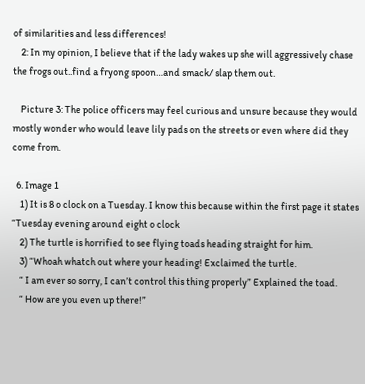of similarities and less differences!
    2: In my opinion, I believe that if the lady wakes up she will aggressively chase the frogs out..find a fryong spoon…and smack/ slap them out.

    Picture 3: The police officers may feel curious and unsure because they would mostly wonder who would leave lily pads on the streets or even where did they come from.

  6. Image 1
    1) It is 8 o clock on a Tuesday. I know this because within the first page it states “Tuesday evening around eight o clock
    2) The turtle is horrified to see flying toads heading straight for him.
    3) “Whoah whatch out where your heading! Exclaimed the turtle.
    “ I am ever so sorry, I can’t control this thing properly” Explained the toad.
    “ How are you even up there!”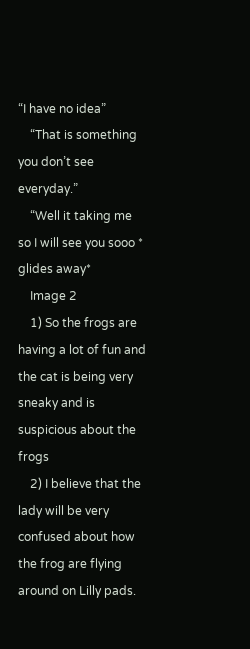“I have no idea”
    “That is something you don’t see everyday.”
    “Well it taking me so I will see you sooo * glides away*
    Image 2
    1) So the frogs are having a lot of fun and the cat is being very sneaky and is suspicious about the frogs
    2) I believe that the lady will be very confused about how the frog are flying around on Lilly pads.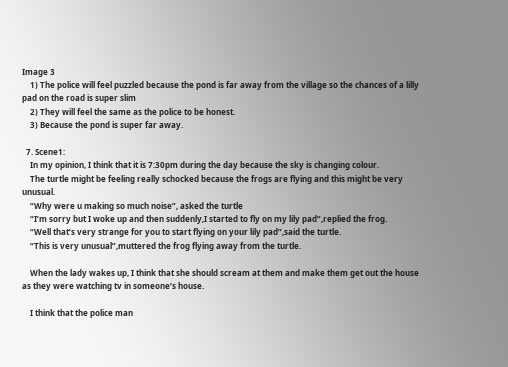Image 3
    1) The police will feel puzzled because the pond is far away from the village so the chances of a lilly pad on the road is super slim
    2) They will feel the same as the police to be honest.
    3) Because the pond is super far away.

  7. Scene1:
    In my opinion, I think that it is 7:30pm during the day because the sky is changing colour.
    The turtle might be feeling really schocked because the frogs are flying and this might be very unusual.
    “Why were u making so much noise”, asked the turtle
    “I’m sorry but I woke up and then suddenly,I started to fly on my lily pad”,replied the frog.
    “Well that’s very strange for you to start flying on your lily pad”,said the turtle.
    “This is very unusual”,muttered the frog flying away from the turtle.

    When the lady wakes up, I think that she should scream at them and make them get out the house as they were watching tv in someone’s house.

    I think that the police man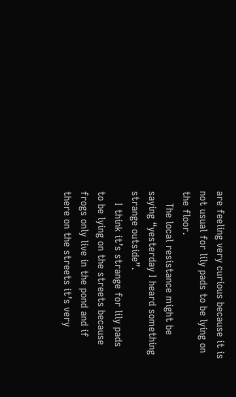are feeling very curious because it is not usual for lily pads to be lying on the floor.
    The local resistance might be saying “yesterday I heard something strange outside”.
    I think it’s strange for lily pads to be lying on the streets because frogs only live in the pond and if there on the streets it’s very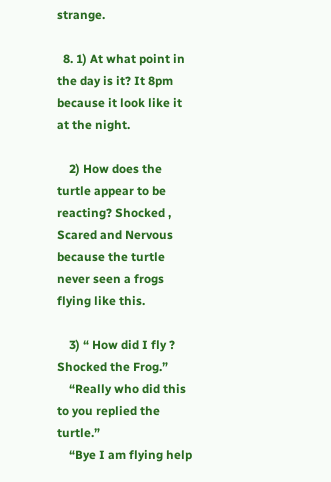strange.

  8. 1) At what point in the day is it? It 8pm because it look like it at the night.

    2) How does the turtle appear to be reacting? Shocked , Scared and Nervous because the turtle never seen a frogs flying like this.

    3) “ How did I fly ? Shocked the Frog.”
    “Really who did this to you replied the turtle.”
    “Bye I am flying help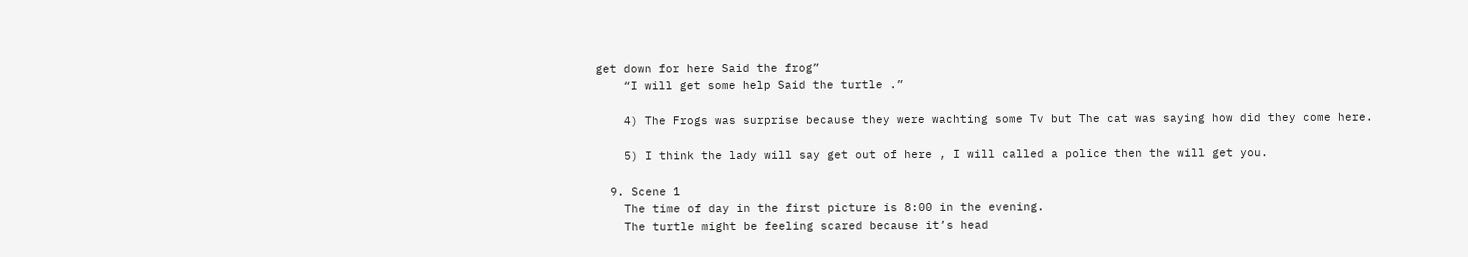get down for here Said the frog”
    “I will get some help Said the turtle .”

    4) The Frogs was surprise because they were wachting some Tv but The cat was saying how did they come here.

    5) I think the lady will say get out of here , I will called a police then the will get you.

  9. Scene 1
    The time of day in the first picture is 8:00 in the evening.
    The turtle might be feeling scared because it’s head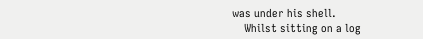was under his shell.
    Whilst sitting on a log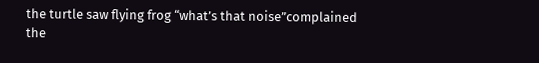the turtle saw flying frog “what’s that noise”complained the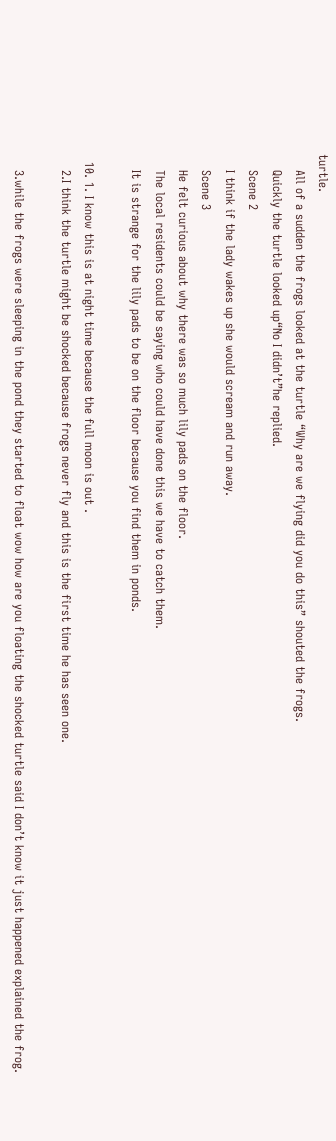turtle.
    All of a sudden the frogs looked at the turtle “Why are we flying did you do this” shouted the frogs.
    Quickly the turtle looked up“No I didn’t”he replied.
    Scene 2
    I think if the lady wakes up she would scream and run away.
    Scene 3
    He felt curious about why there was so much lily pads on the floor.
    The local residents could be saying who could have done this we have to catch them.
    It is strange for the lily pads to be on the floor because you find them in ponds.

  10. 1. I know this is at night time because the full moon is out .
    2.I think the turtle might be shocked because frogs never fly and this is the first time he has seen one.

    3.while the frogs were sleeping in the pond they started to float wow how are you floating the shocked turtle said I don’t know it just happened explained the frog.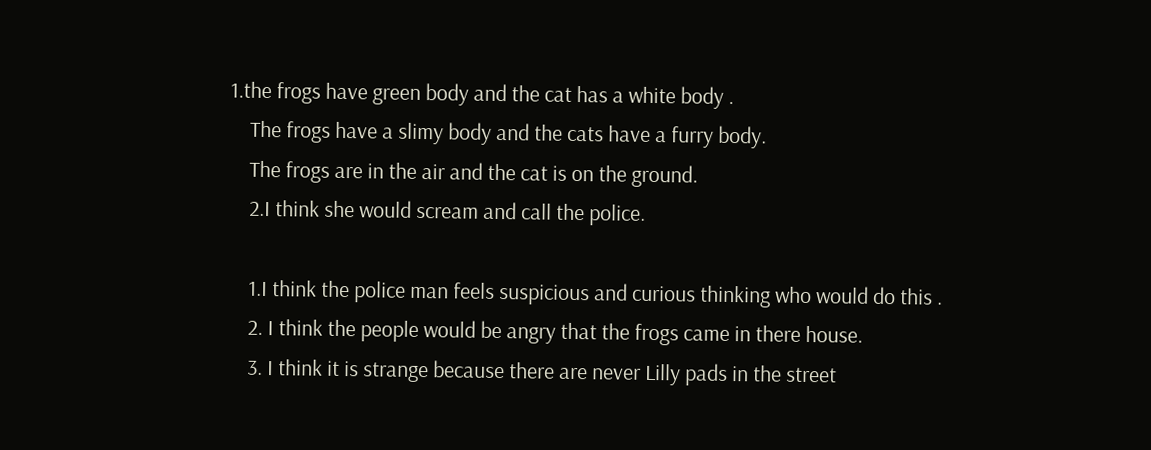1.the frogs have green body and the cat has a white body .
    The frogs have a slimy body and the cats have a furry body.
    The frogs are in the air and the cat is on the ground.
    2.I think she would scream and call the police.

    1.I think the police man feels suspicious and curious thinking who would do this .
    2. I think the people would be angry that the frogs came in there house.
    3. I think it is strange because there are never Lilly pads in the street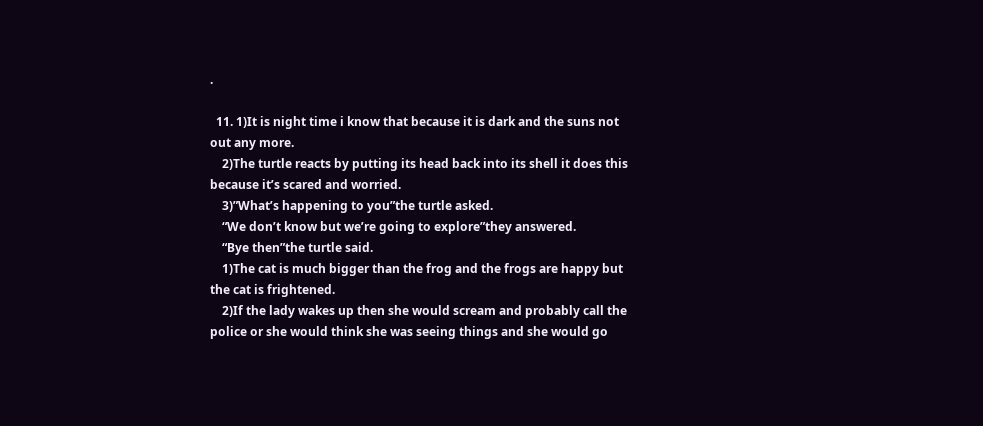.

  11. 1)It is night time i know that because it is dark and the suns not out any more.
    2)The turtle reacts by putting its head back into its shell it does this because it’s scared and worried.
    3)”What’s happening to you”the turtle asked.
    “We don’t know but we’re going to explore”they answered.
    “Bye then”the turtle said.
    1)The cat is much bigger than the frog and the frogs are happy but the cat is frightened.
    2)If the lady wakes up then she would scream and probably call the police or she would think she was seeing things and she would go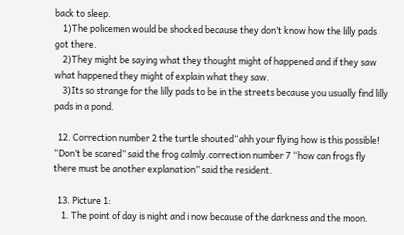back to sleep.
    1)The policemen would be shocked because they don’t know how the lilly pads got there.
    2)They might be saying what they thought might of happened and if they saw what happened they might of explain what they saw.
    3)Its so strange for the lilly pads to be in the streets because you usually find lilly pads in a pond.

  12. Correction number 2 the turtle shouted“ahh your flying how is this possible! “Don’t be scared” said the frog calmly.correction number 7 “how can frogs fly there must be another explanation” said the resident.

  13. Picture 1:
    1. The point of day is night and i now because of the darkness and the moon.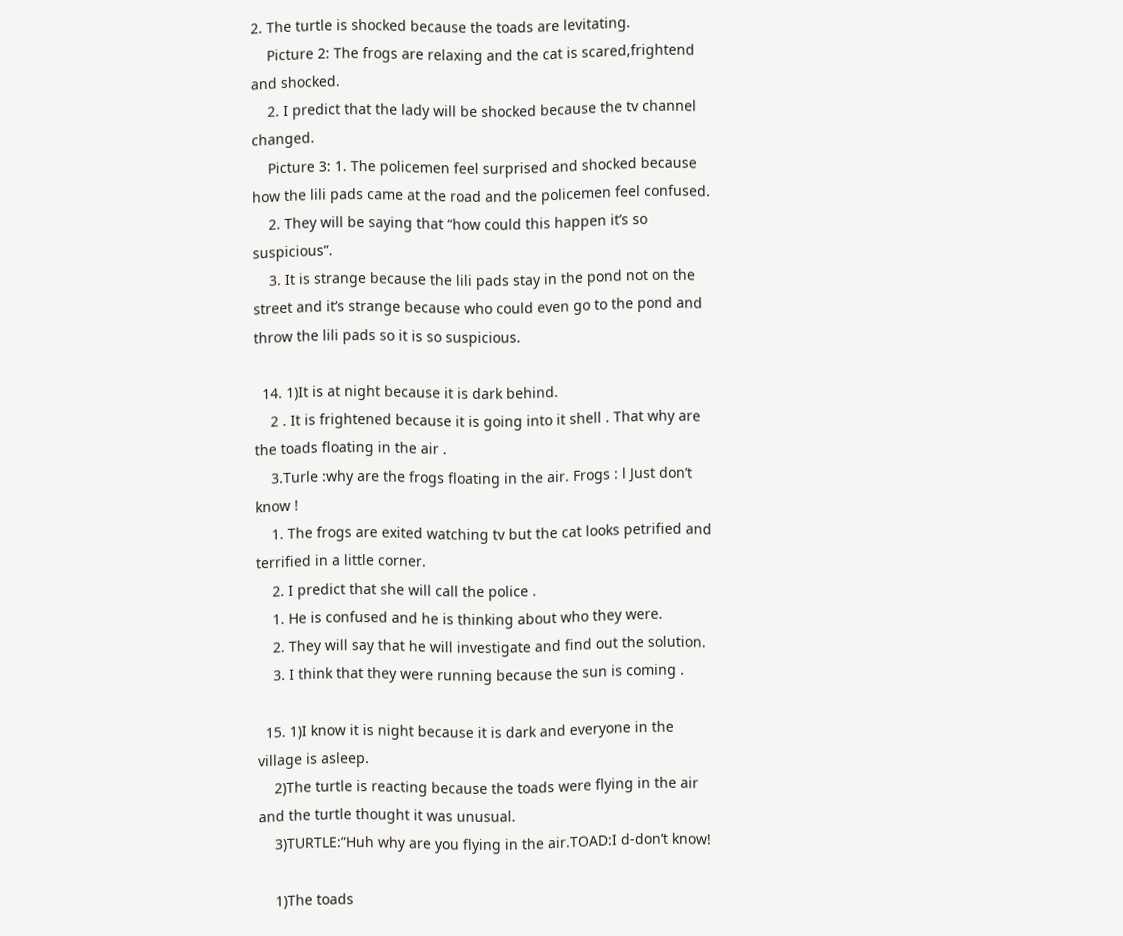2. The turtle is shocked because the toads are levitating.
    Picture 2: The frogs are relaxing and the cat is scared,frightend and shocked.
    2. I predict that the lady will be shocked because the tv channel changed.
    Picture 3: 1. The policemen feel surprised and shocked because how the lili pads came at the road and the policemen feel confused.
    2. They will be saying that “how could this happen it’s so suspicious”.
    3. It is strange because the lili pads stay in the pond not on the street and it’s strange because who could even go to the pond and throw the lili pads so it is so suspicious.

  14. 1)It is at night because it is dark behind.
    2 . It is frightened because it is going into it shell . That why are the toads floating in the air .
    3.Turle :why are the frogs floating in the air. Frogs : l Just don’t know !
    1. The frogs are exited watching tv but the cat looks petrified and terrified in a little corner.
    2. I predict that she will call the police .
    1. He is confused and he is thinking about who they were.
    2. They will say that he will investigate and find out the solution.
    3. I think that they were running because the sun is coming .

  15. 1)I know it is night because it is dark and everyone in the village is asleep.
    2)The turtle is reacting because the toads were flying in the air and the turtle thought it was unusual.
    3)TURTLE:”Huh why are you flying in the air.TOAD:I d-don’t know!

    1)The toads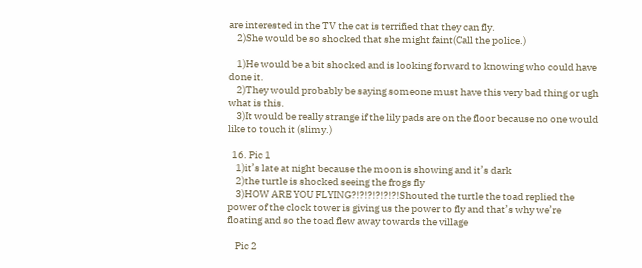are interested in the TV the cat is terrified that they can fly.
    2)She would be so shocked that she might faint(Call the police.)

    1)He would be a bit shocked and is looking forward to knowing who could have done it.
    2)They would probably be saying someone must have this very bad thing or ugh what is this.
    3)It would be really strange if the lily pads are on the floor because no one would like to touch it (slimy.)

  16. Pic 1
    1)it’s late at night because the moon is showing and it’s dark
    2)the turtle is shocked seeing the frogs fly
    3)HOW ARE YOU FLYING?!?!?!?!?!?!Shouted the turtle the toad replied the power of the clock tower is giving us the power to fly and that’s why we’re floating and so the toad flew away towards the village

    Pic 2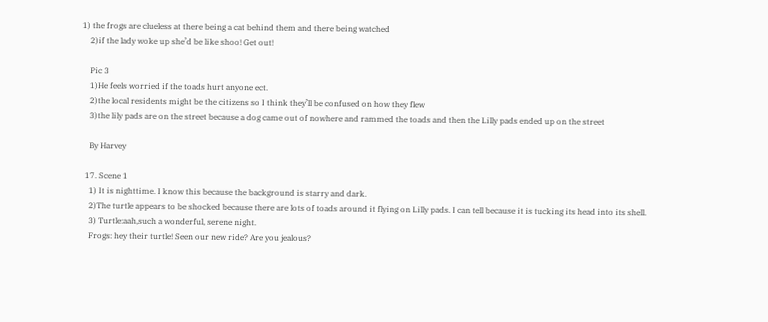1) the frogs are clueless at there being a cat behind them and there being watched
    2)if the lady woke up she’d be like shoo! Get out!

    Pic 3
    1)He feels worried if the toads hurt anyone ect.
    2)the local residents might be the citizens so I think they’ll be confused on how they flew
    3)the lily pads are on the street because a dog came out of nowhere and rammed the toads and then the Lilly pads ended up on the street

    By Harvey

  17. Scene 1
    1) It is nighttime. I know this because the background is starry and dark.
    2)The turtle appears to be shocked because there are lots of toads around it flying on Lilly pads. I can tell because it is tucking its head into its shell.
    3) Turtle:aah,such a wonderful, serene night.
    Frogs: hey their turtle! Seen our new ride? Are you jealous?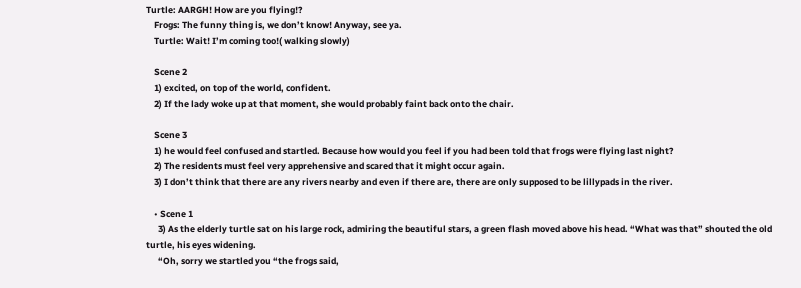Turtle: AARGH! How are you flying!?
    Frogs: The funny thing is, we don’t know! Anyway, see ya.
    Turtle: Wait! I’m coming too!( walking slowly)

    Scene 2
    1) excited, on top of the world, confident.
    2) If the lady woke up at that moment, she would probably faint back onto the chair.

    Scene 3
    1) he would feel confused and startled. Because how would you feel if you had been told that frogs were flying last night?
    2) The residents must feel very apprehensive and scared that it might occur again.
    3) I don’t think that there are any rivers nearby and even if there are, there are only supposed to be lillypads in the river.

    • Scene 1
      3) As the elderly turtle sat on his large rock, admiring the beautiful stars, a green flash moved above his head. “What was that” shouted the old turtle, his eyes widening.
      “Oh, sorry we startled you “the frogs said,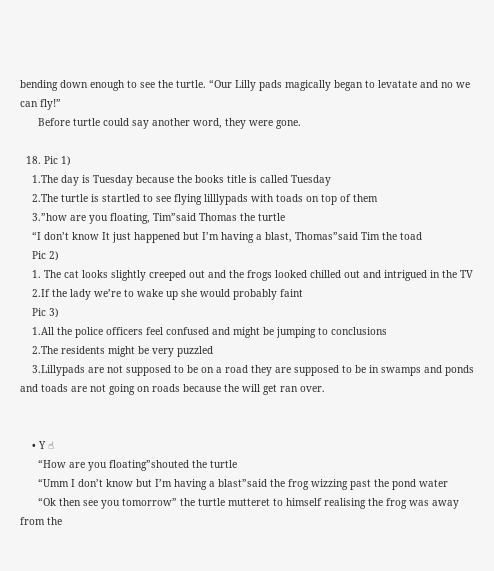bending down enough to see the turtle. “Our Lilly pads magically began to levatate and no we can fly!”
      Before turtle could say another word, they were gone.

  18. Pic 1)
    1.The day is Tuesday because the books title is called Tuesday
    2.The turtle is startled to see flying lilllypads with toads on top of them
    3.”how are you floating, Tim”said Thomas the turtle
    “I don’t know It just happened but I’m having a blast, Thomas”said Tim the toad
    Pic 2)
    1. The cat looks slightly creeped out and the frogs looked chilled out and intrigued in the TV
    2.If the lady we’re to wake up she would probably faint
    Pic 3)
    1.All the police officers feel confused and might be jumping to conclusions
    2.The residents might be very puzzled
    3.Lillypads are not supposed to be on a road they are supposed to be in swamps and ponds and toads are not going on roads because the will get ran over.


    • Y ☝
      “How are you floating”shouted the turtle
      “Umm I don’t know but I’m having a blast”said the frog wizzing past the pond water
      “Ok then see you tomorrow” the turtle mutteret to himself realising the frog was away from the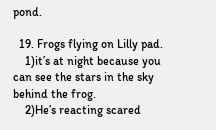pond.

  19. Frogs flying on Lilly pad.
    1)it’s at night because you can see the stars in the sky behind the frog.
    2)He’s reacting scared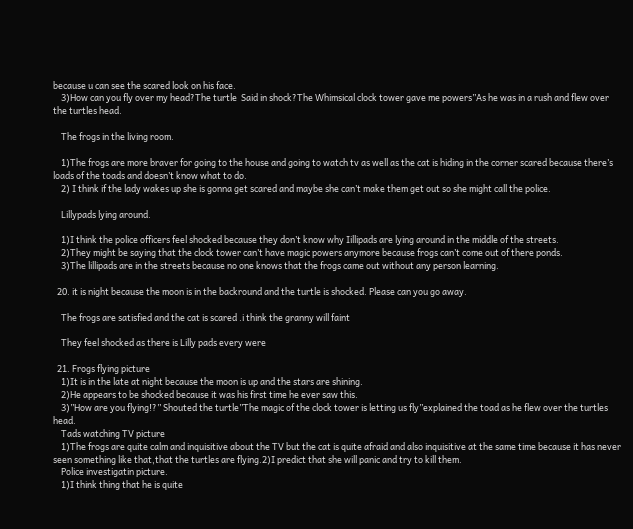because u can see the scared look on his face.
    3)How can you fly over my head?The turtle  Said in shock?The Whimsical clock tower gave me powers”As he was in a rush and flew over the turtles head.

    The frogs in the living room.

    1)The frogs are more braver for going to the house and going to watch tv as well as the cat is hiding in the corner scared because there’s loads of the toads and doesn’t know what to do.
    2) I think if the lady wakes up she is gonna get scared and maybe she can’t make them get out so she might call the police.

    Lillypads lying around.

    1)I think the police officers feel shocked because they don’t know why Iillipads are lying around in the middle of the streets.
    2)They might be saying that the clock tower can’t have magic powers anymore because frogs can’t come out of there ponds.
    3)The lillipads are in the streets because no one knows that the frogs came out without any person learning.

  20. it is night because the moon is in the backround and the turtle is shocked. Please can you go away.

    The frogs are satisfied and the cat is scared .i think the granny will faint

    They feel shocked as there is Lilly pads every were

  21. Frogs flying picture
    1)It is in the late at night because the moon is up and the stars are shining.
    2)He appears to be shocked because it was his first time he ever saw this.
    3)”How are you flying!?” Shouted the turtle”The magic of the clock tower is letting us fly”explained the toad as he flew over the turtles head.
    Tads watching TV picture
    1)The frogs are quite calm and inquisitive about the TV but the cat is quite afraid and also inquisitive at the same time because it has never seen something like that,that the turtles are flying.2)I predict that she will panic and try to kill them.
    Police investigatin picture.
    1)I think thing that he is quite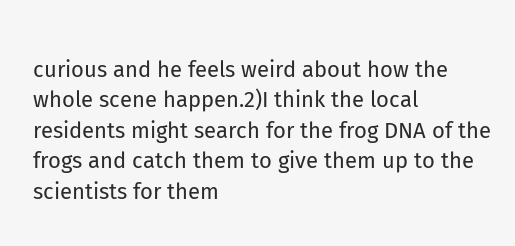curious and he feels weird about how the whole scene happen.2)I think the local residents might search for the frog DNA of the frogs and catch them to give them up to the scientists for them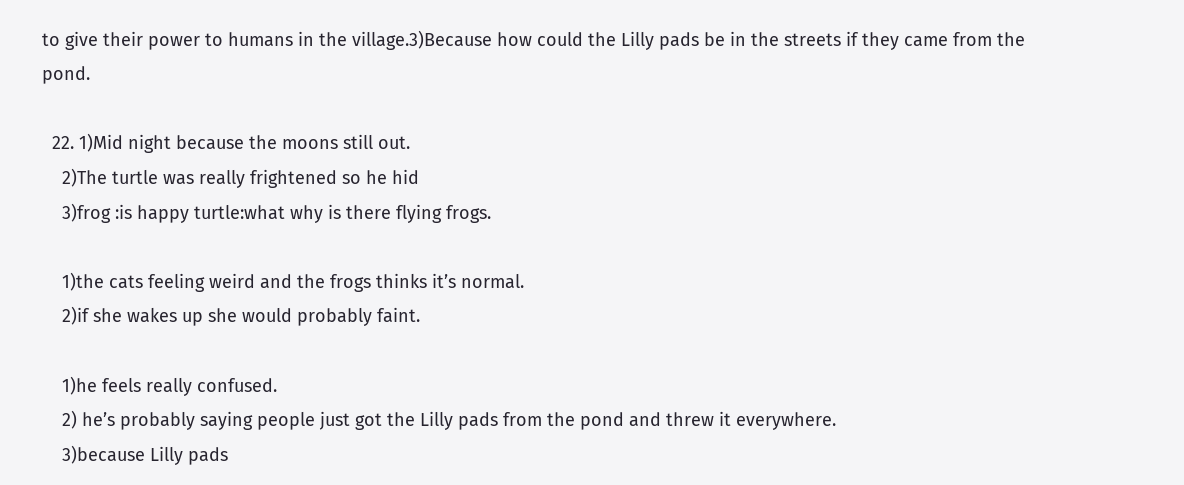to give their power to humans in the village.3)Because how could the Lilly pads be in the streets if they came from the pond.

  22. 1)Mid night because the moons still out.
    2)The turtle was really frightened so he hid
    3)frog :is happy turtle:what why is there flying frogs.

    1)the cats feeling weird and the frogs thinks it’s normal.
    2)if she wakes up she would probably faint.

    1)he feels really confused.
    2) he’s probably saying people just got the Lilly pads from the pond and threw it everywhere.
    3)because Lilly pads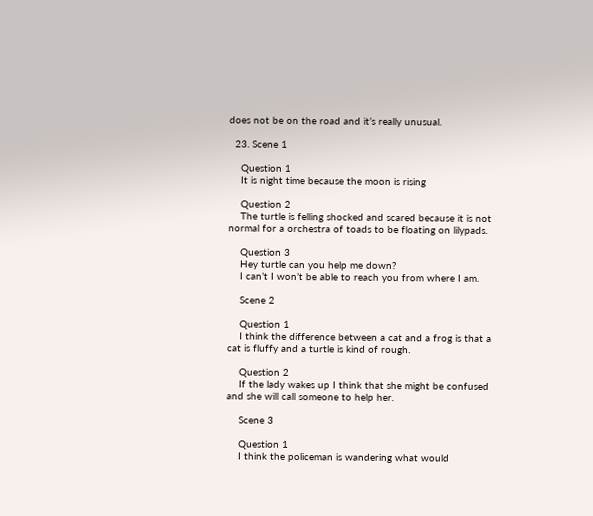does not be on the road and it’s really unusual.

  23. Scene 1

    Question 1
    It is night time because the moon is rising

    Question 2
    The turtle is felling shocked and scared because it is not normal for a orchestra of toads to be floating on lilypads.

    Question 3
    Hey turtle can you help me down?
    I can’t I won’t be able to reach you from where I am.

    Scene 2

    Question 1
    I think the difference between a cat and a frog is that a cat is fluffy and a turtle is kind of rough.

    Question 2
    If the lady wakes up I think that she might be confused and she will call someone to help her.

    Scene 3

    Question 1
    I think the policeman is wandering what would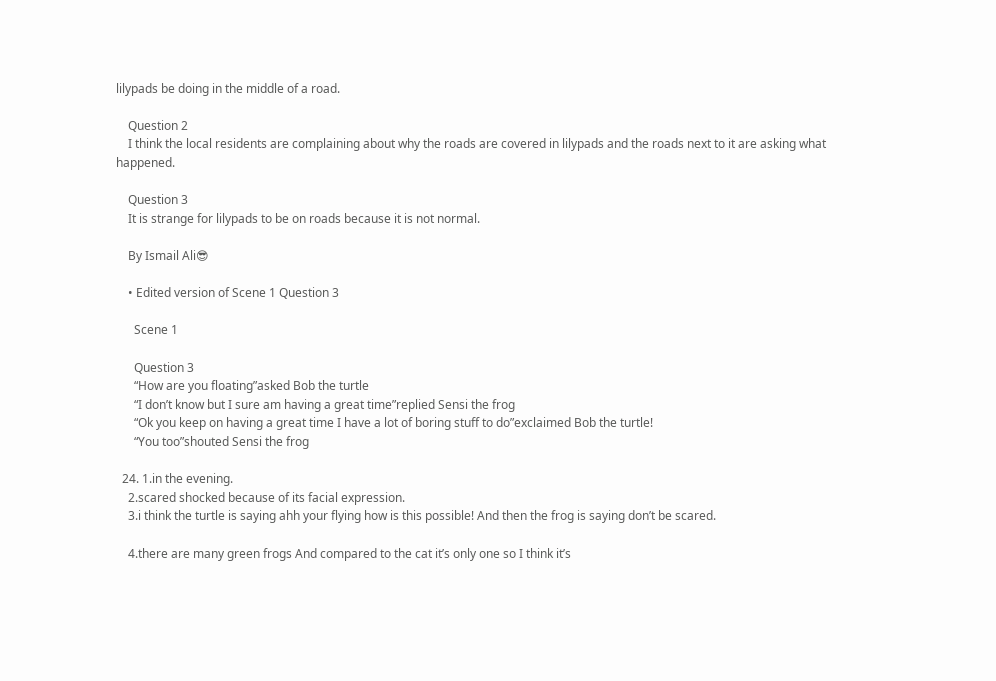lilypads be doing in the middle of a road.

    Question 2
    I think the local residents are complaining about why the roads are covered in lilypads and the roads next to it are asking what happened.

    Question 3
    It is strange for lilypads to be on roads because it is not normal.

    By Ismail Ali😎

    • Edited version of Scene 1 Question 3

      Scene 1

      Question 3
      “How are you floating”asked Bob the turtle
      “I don’t know but I sure am having a great time”replied Sensi the frog
      “Ok you keep on having a great time I have a lot of boring stuff to do”exclaimed Bob the turtle!
      “You too”shouted Sensi the frog

  24. 1.in the evening.
    2.scared shocked because of its facial expression.
    3.i think the turtle is saying ahh your flying how is this possible! And then the frog is saying don’t be scared.

    4.there are many green frogs And compared to the cat it’s only one so I think it’s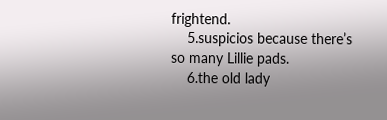frightend.
    5.suspicios because there’s so many Lillie pads.
    6.the old lady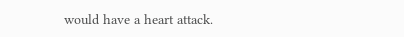would have a heart attack.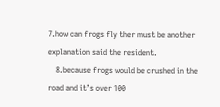7.how can frogs fly ther must be another explanation said the resident.
    8.because frogs would be crushed in the road and it’s over 100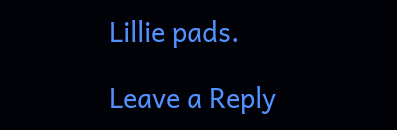Lillie pads.

Leave a Reply